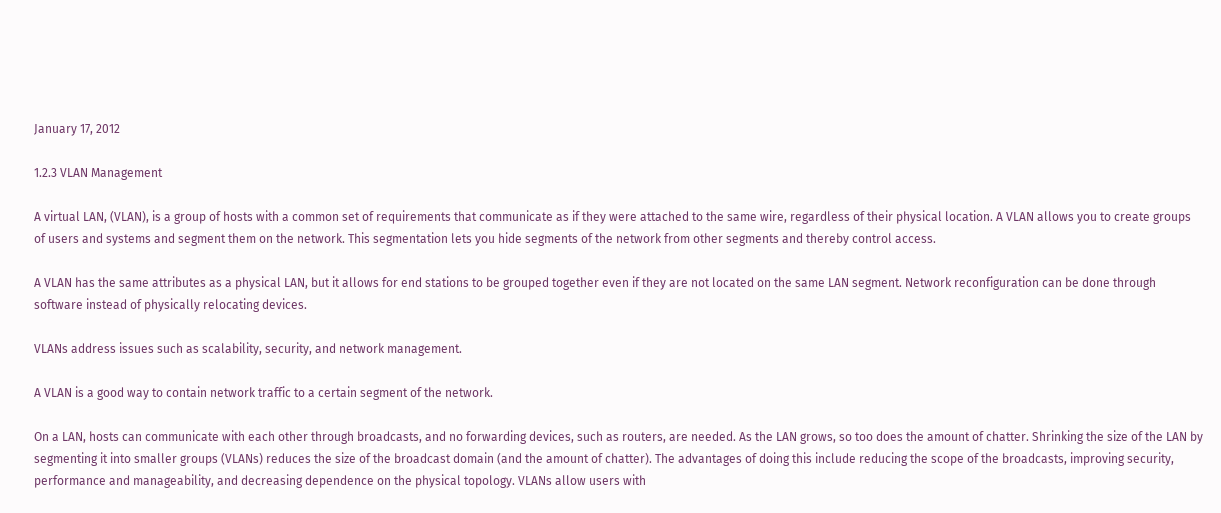January 17, 2012

1.2.3 VLAN Management

A virtual LAN, (VLAN), is a group of hosts with a common set of requirements that communicate as if they were attached to the same wire, regardless of their physical location. A VLAN allows you to create groups of users and systems and segment them on the network. This segmentation lets you hide segments of the network from other segments and thereby control access.

A VLAN has the same attributes as a physical LAN, but it allows for end stations to be grouped together even if they are not located on the same LAN segment. Network reconfiguration can be done through software instead of physically relocating devices.

VLANs address issues such as scalability, security, and network management.

A VLAN is a good way to contain network traffic to a certain segment of the network.

On a LAN, hosts can communicate with each other through broadcasts, and no forwarding devices, such as routers, are needed. As the LAN grows, so too does the amount of chatter. Shrinking the size of the LAN by segmenting it into smaller groups (VLANs) reduces the size of the broadcast domain (and the amount of chatter). The advantages of doing this include reducing the scope of the broadcasts, improving security, performance and manageability, and decreasing dependence on the physical topology. VLANs allow users with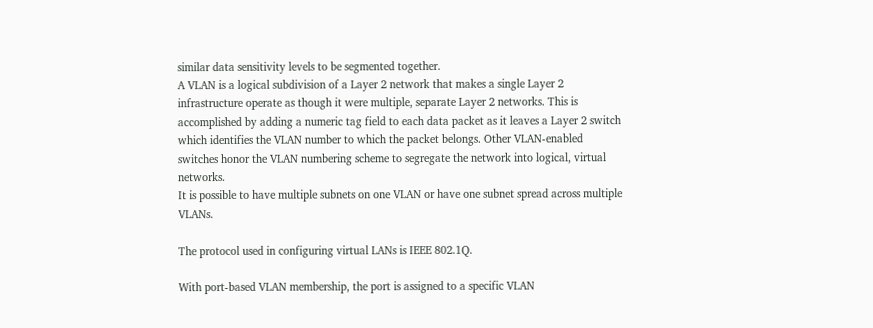similar data sensitivity levels to be segmented together.
A VLAN is a logical subdivision of a Layer 2 network that makes a single Layer 2 infrastructure operate as though it were multiple, separate Layer 2 networks. This is accomplished by adding a numeric tag field to each data packet as it leaves a Layer 2 switch which identifies the VLAN number to which the packet belongs. Other VLAN-enabled switches honor the VLAN numbering scheme to segregate the network into logical, virtual networks.
It is possible to have multiple subnets on one VLAN or have one subnet spread across multiple VLANs.

The protocol used in configuring virtual LANs is IEEE 802.1Q.

With port-based VLAN membership, the port is assigned to a specific VLAN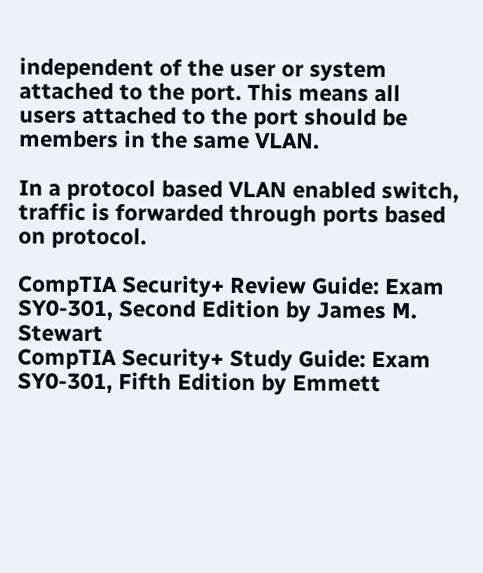independent of the user or system attached to the port. This means all users attached to the port should be members in the same VLAN.

In a protocol based VLAN enabled switch, traffic is forwarded through ports based on protocol.

CompTIA Security+ Review Guide: Exam SY0-301, Second Edition by James M. Stewart
CompTIA Security+ Study Guide: Exam SY0-301, Fifth Edition by Emmett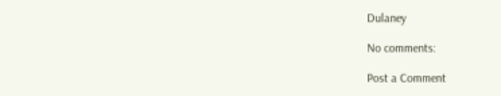Dulaney

No comments:

Post a Comment